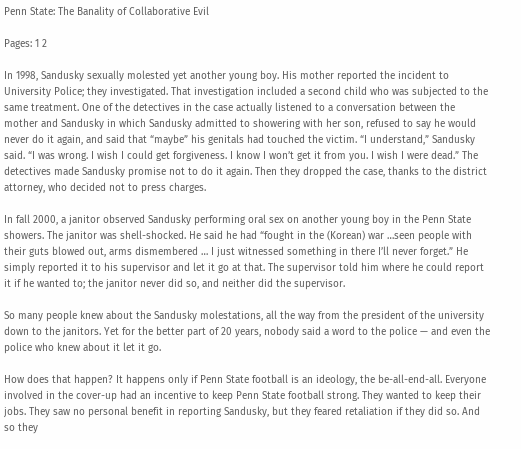Penn State: The Banality of Collaborative Evil

Pages: 1 2

In 1998, Sandusky sexually molested yet another young boy. His mother reported the incident to University Police; they investigated. That investigation included a second child who was subjected to the same treatment. One of the detectives in the case actually listened to a conversation between the mother and Sandusky in which Sandusky admitted to showering with her son, refused to say he would never do it again, and said that “maybe” his genitals had touched the victim. “I understand,” Sandusky said. “I was wrong. I wish I could get forgiveness. I know I won’t get it from you. I wish I were dead.” The detectives made Sandusky promise not to do it again. Then they dropped the case, thanks to the district attorney, who decided not to press charges.

In fall 2000, a janitor observed Sandusky performing oral sex on another young boy in the Penn State showers. The janitor was shell-shocked. He said he had “fought in the (Korean) war …seen people with their guts blowed out, arms dismembered … I just witnessed something in there I’ll never forget.” He simply reported it to his supervisor and let it go at that. The supervisor told him where he could report it if he wanted to; the janitor never did so, and neither did the supervisor.

So many people knew about the Sandusky molestations, all the way from the president of the university down to the janitors. Yet for the better part of 20 years, nobody said a word to the police — and even the police who knew about it let it go.

How does that happen? It happens only if Penn State football is an ideology, the be-all-end-all. Everyone involved in the cover-up had an incentive to keep Penn State football strong. They wanted to keep their jobs. They saw no personal benefit in reporting Sandusky, but they feared retaliation if they did so. And so they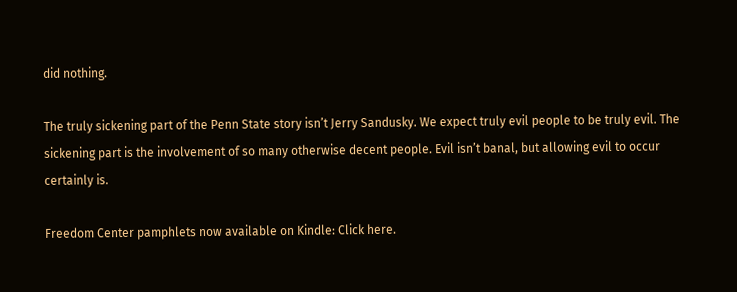did nothing.

The truly sickening part of the Penn State story isn’t Jerry Sandusky. We expect truly evil people to be truly evil. The sickening part is the involvement of so many otherwise decent people. Evil isn’t banal, but allowing evil to occur certainly is.

Freedom Center pamphlets now available on Kindle: Click here.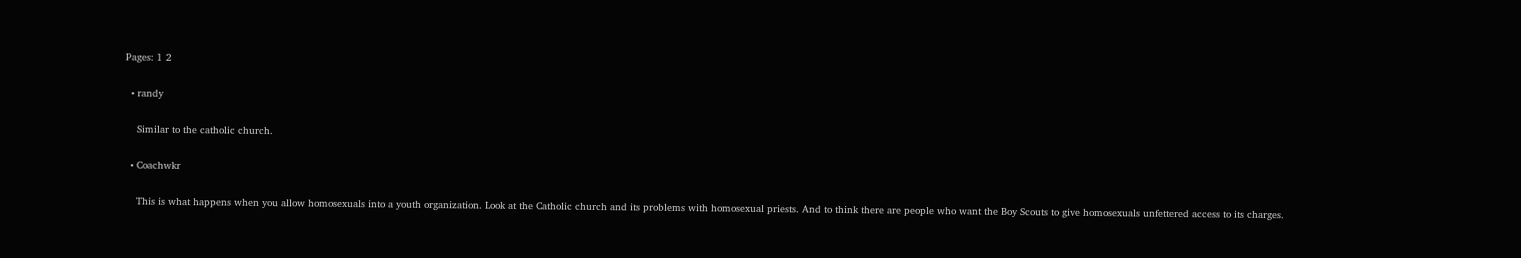Pages: 1 2

  • randy

    Similar to the catholic church.

  • Coachwkr

    This is what happens when you allow homosexuals into a youth organization. Look at the Catholic church and its problems with homosexual priests. And to think there are people who want the Boy Scouts to give homosexuals unfettered access to its charges.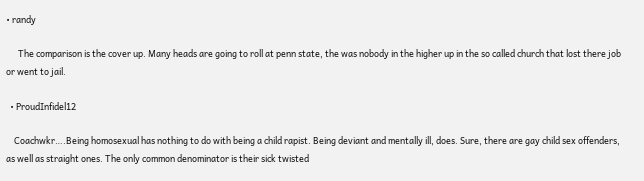• randy

      The comparison is the cover up. Many heads are going to roll at penn state, the was nobody in the higher up in the so called church that lost there job or went to jail.

  • ProudInfidel12

    Coachwkr….Being homosexual has nothing to do with being a child rapist. Being deviant and mentally ill, does. Sure, there are gay child sex offenders, as well as straight ones. The only common denominator is their sick twisted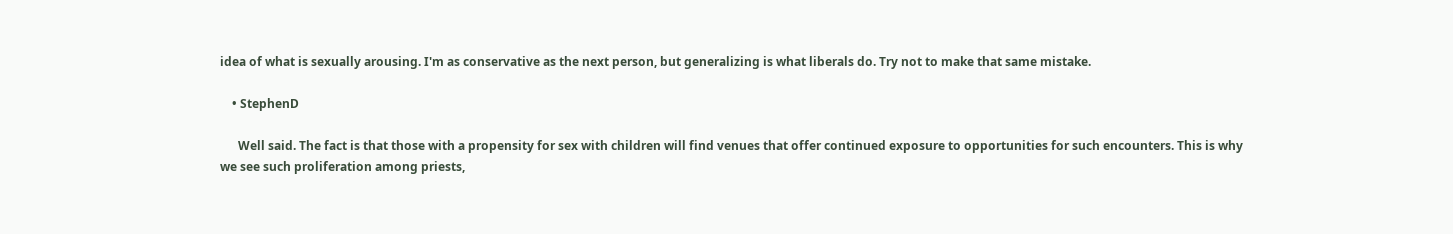idea of what is sexually arousing. I'm as conservative as the next person, but generalizing is what liberals do. Try not to make that same mistake.

    • StephenD

      Well said. The fact is that those with a propensity for sex with children will find venues that offer continued exposure to opportunities for such encounters. This is why we see such proliferation among priests,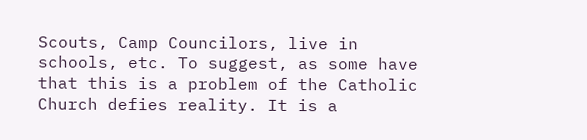Scouts, Camp Councilors, live in schools, etc. To suggest, as some have that this is a problem of the Catholic Church defies reality. It is a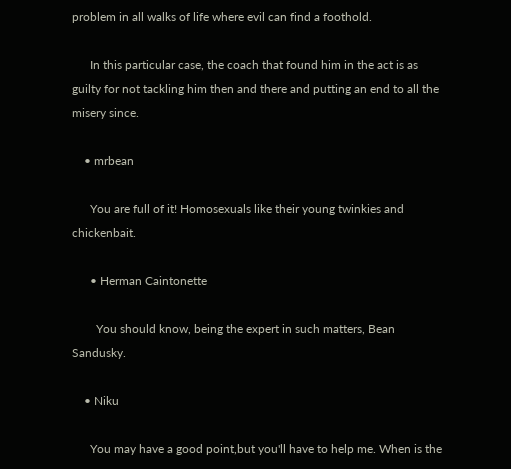problem in all walks of life where evil can find a foothold.

      In this particular case, the coach that found him in the act is as guilty for not tackling him then and there and putting an end to all the misery since.

    • mrbean

      You are full of it! Homosexuals like their young twinkies and chickenbait.

      • Herman Caintonette

        You should know, being the expert in such matters, Bean Sandusky.

    • Niku

      You may have a good point,but you'll have to help me. When is the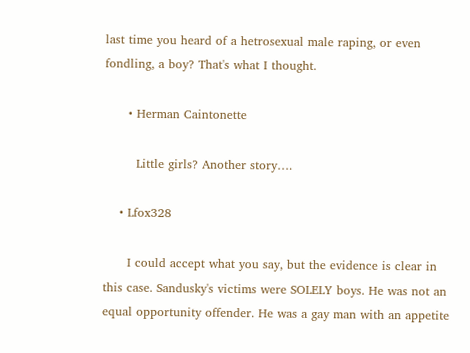last time you heard of a hetrosexual male raping, or even fondling, a boy? That's what I thought.

      • Herman Caintonette

        Little girls? Another story….

    • Lfox328

      I could accept what you say, but the evidence is clear in this case. Sandusky's victims were SOLELY boys. He was not an equal opportunity offender. He was a gay man with an appetite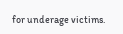for underage victims.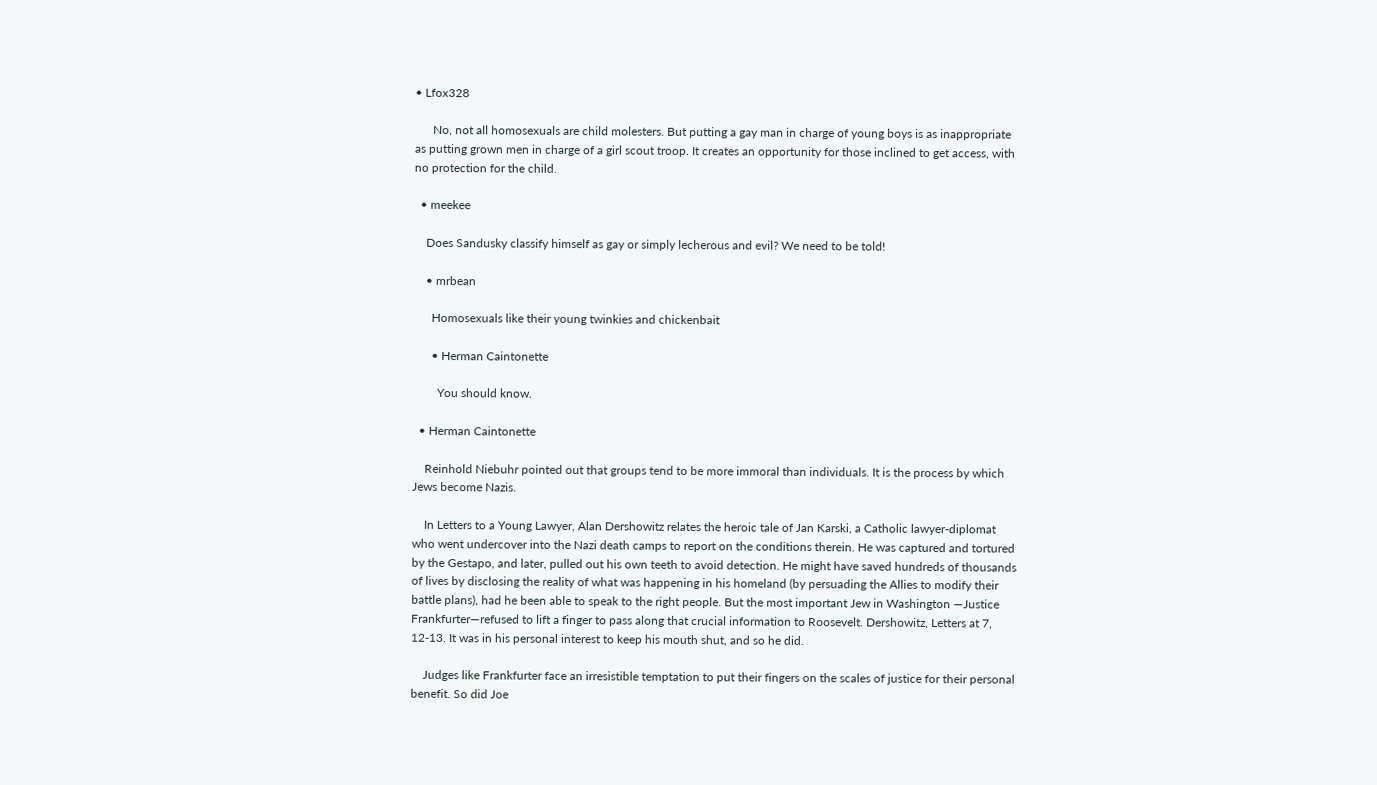• Lfox328

      No, not all homosexuals are child molesters. But putting a gay man in charge of young boys is as inappropriate as putting grown men in charge of a girl scout troop. It creates an opportunity for those inclined to get access, with no protection for the child.

  • meekee

    Does Sandusky classify himself as gay or simply lecherous and evil? We need to be told!

    • mrbean

      Homosexuals like their young twinkies and chickenbait

      • Herman Caintonette

        You should know.

  • Herman Caintonette

    Reinhold Niebuhr pointed out that groups tend to be more immoral than individuals. It is the process by which Jews become Nazis.

    In Letters to a Young Lawyer, Alan Dershowitz relates the heroic tale of Jan Karski, a Catholic lawyer-diplomat who went undercover into the Nazi death camps to report on the conditions therein. He was captured and tortured by the Gestapo, and later, pulled out his own teeth to avoid detection. He might have saved hundreds of thousands of lives by disclosing the reality of what was happening in his homeland (by persuading the Allies to modify their battle plans), had he been able to speak to the right people. But the most important Jew in Washington —Justice Frankfurter—refused to lift a finger to pass along that crucial information to Roosevelt. Dershowitz, Letters at 7, 12-13. It was in his personal interest to keep his mouth shut, and so he did.

    Judges like Frankfurter face an irresistible temptation to put their fingers on the scales of justice for their personal benefit. So did Joe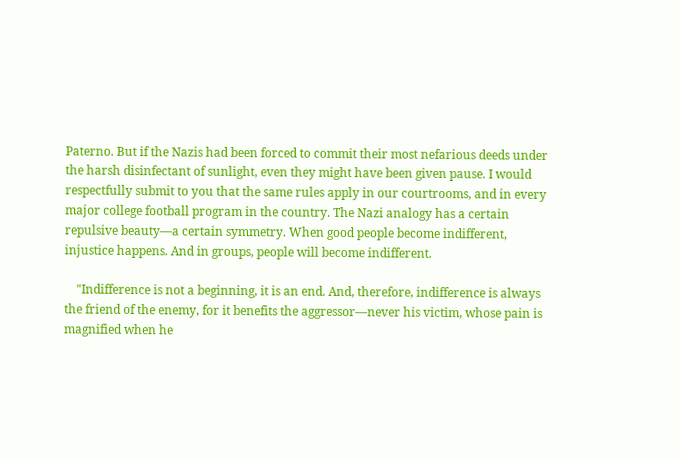Paterno. But if the Nazis had been forced to commit their most nefarious deeds under the harsh disinfectant of sunlight, even they might have been given pause. I would respectfully submit to you that the same rules apply in our courtrooms, and in every major college football program in the country. The Nazi analogy has a certain repulsive beauty—a certain symmetry. When good people become indifferent, injustice happens. And in groups, people will become indifferent.

    "Indifference is not a beginning, it is an end. And, therefore, indifference is always the friend of the enemy, for it benefits the aggressor—never his victim, whose pain is magnified when he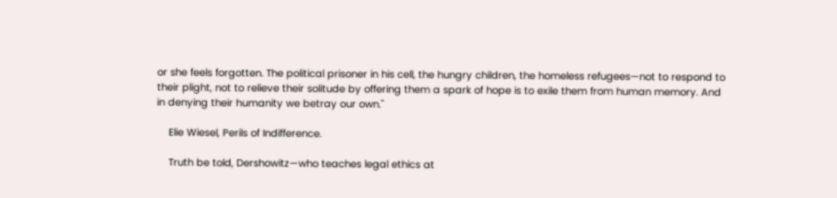or she feels forgotten. The political prisoner in his cell, the hungry children, the homeless refugees—not to respond to their plight, not to relieve their solitude by offering them a spark of hope is to exile them from human memory. And in denying their humanity we betray our own."

    Elie Wiesel, Perils of Indifference.

    Truth be told, Dershowitz—who teaches legal ethics at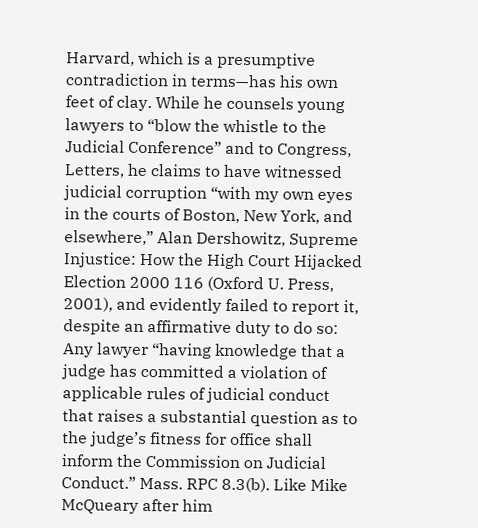Harvard, which is a presumptive contradiction in terms—has his own feet of clay. While he counsels young lawyers to “blow the whistle to the Judicial Conference” and to Congress, Letters, he claims to have witnessed judicial corruption “with my own eyes in the courts of Boston, New York, and elsewhere,” Alan Dershowitz, Supreme Injustice: How the High Court Hijacked Election 2000 116 (Oxford U. Press, 2001), and evidently failed to report it, despite an affirmative duty to do so: Any lawyer “having knowledge that a judge has committed a violation of applicable rules of judicial conduct that raises a substantial question as to the judge’s fitness for office shall inform the Commission on Judicial Conduct.” Mass. RPC 8.3(b). Like Mike McQueary after him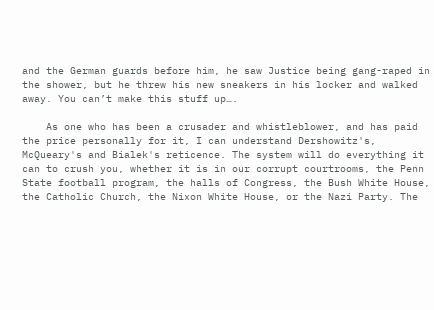and the German guards before him, he saw Justice being gang-raped in the shower, but he threw his new sneakers in his locker and walked away. You can’t make this stuff up….

    As one who has been a crusader and whistleblower, and has paid the price personally for it, I can understand Dershowitz's, McQueary's and Bialek's reticence. The system will do everything it can to crush you, whether it is in our corrupt courtrooms, the Penn State football program, the halls of Congress, the Bush White House, the Catholic Church, the Nixon White House, or the Nazi Party. The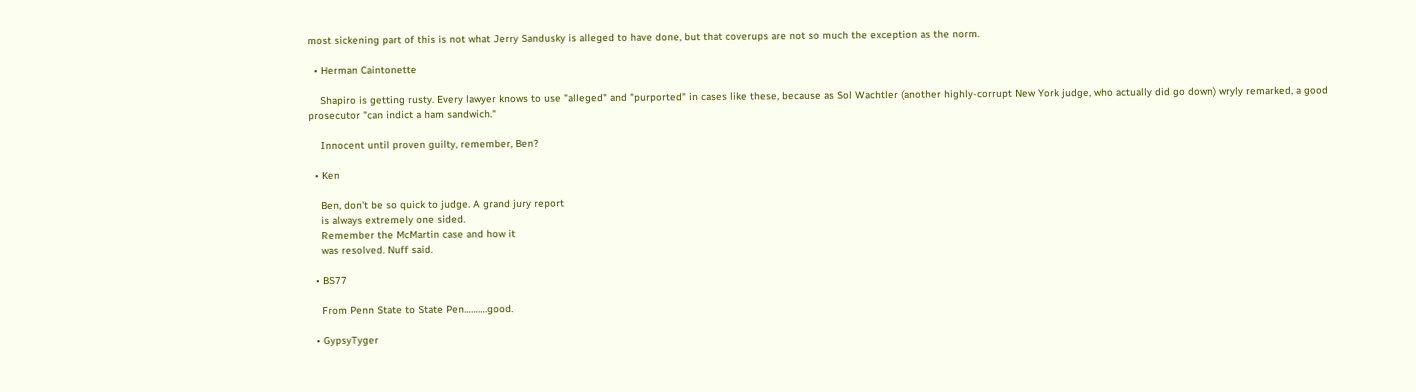most sickening part of this is not what Jerry Sandusky is alleged to have done, but that coverups are not so much the exception as the norm.

  • Herman Caintonette

    Shapiro is getting rusty. Every lawyer knows to use "alleged" and "purported" in cases like these, because as Sol Wachtler (another highly-corrupt New York judge, who actually did go down) wryly remarked, a good prosecutor "can indict a ham sandwich."

    Innocent until proven guilty, remember, Ben?

  • Ken

    Ben, don't be so quick to judge. A grand jury report
    is always extremely one sided.
    Remember the McMartin case and how it
    was resolved. Nuff said.

  • BS77

    From Penn State to State Pen……….good.

  • GypsyTyger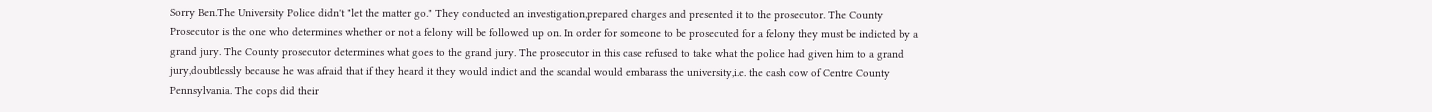Sorry Ben.The University Police didn't "let the matter go." They conducted an investigation,prepared charges and presented it to the prosecutor. The County Prosecutor is the one who determines whether or not a felony will be followed up on. In order for someone to be prosecuted for a felony they must be indicted by a grand jury. The County prosecutor determines what goes to the grand jury. The prosecutor in this case refused to take what the police had given him to a grand jury,doubtlessly because he was afraid that if they heard it they would indict and the scandal would embarass the university,i.e. the cash cow of Centre County Pennsylvania. The cops did their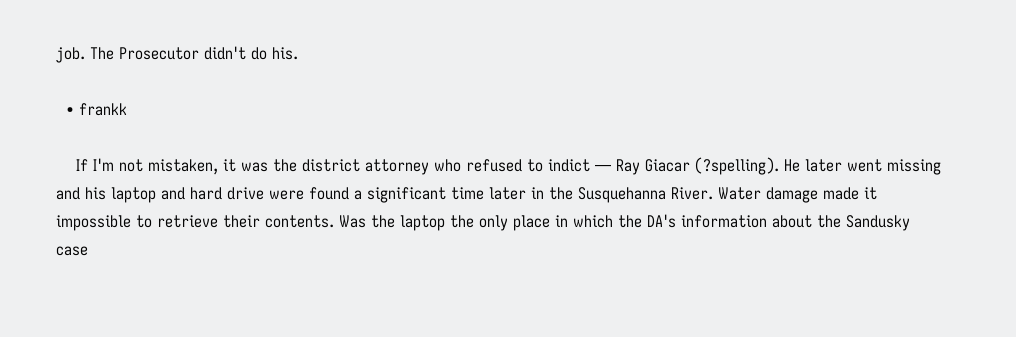job. The Prosecutor didn't do his.

  • frankk

    If I'm not mistaken, it was the district attorney who refused to indict — Ray Giacar (?spelling). He later went missing and his laptop and hard drive were found a significant time later in the Susquehanna River. Water damage made it impossible to retrieve their contents. Was the laptop the only place in which the DA's information about the Sandusky case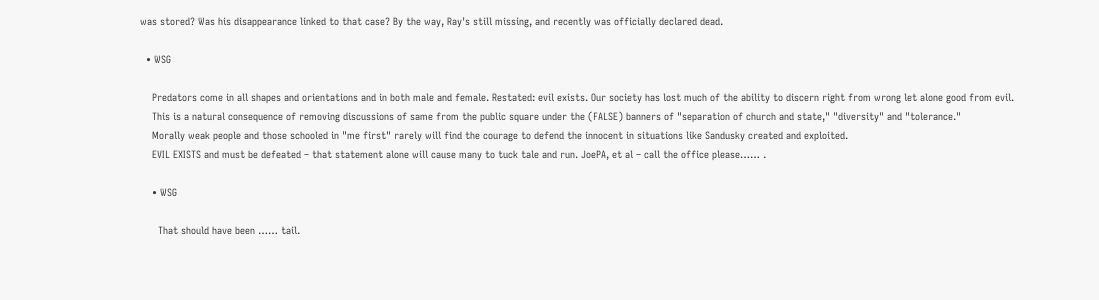was stored? Was his disappearance linked to that case? By the way, Ray's still missing, and recently was officially declared dead.

  • WSG

    Predators come in all shapes and orientations and in both male and female. Restated: evil exists. Our society has lost much of the ability to discern right from wrong let alone good from evil.
    This is a natural consequence of removing discussions of same from the public square under the (FALSE) banners of "separation of church and state," "diversity" and "tolerance."
    Morally weak people and those schooled in "me first" rarely will find the courage to defend the innocent in situations like Sandusky created and exploited.
    EVIL EXISTS and must be defeated – that statement alone will cause many to tuck tale and run. JoePA, et al – call the office please…… .

    • WSG

      That should have been …… tail.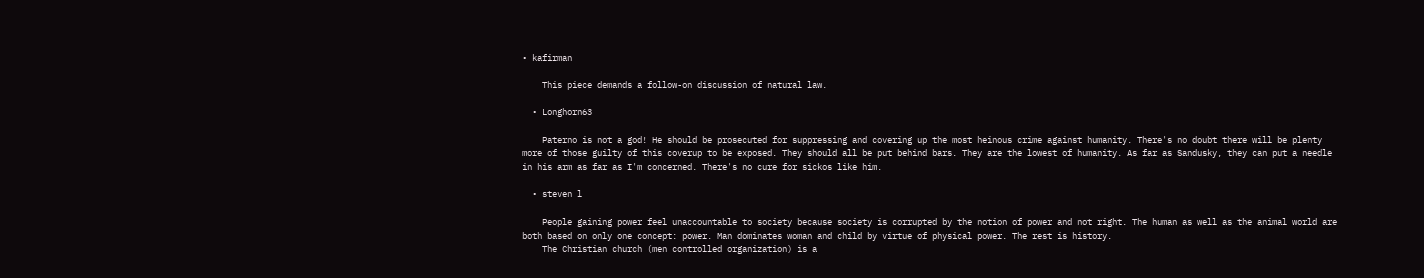• kafirman

    This piece demands a follow-on discussion of natural law.

  • Longhorn63

    Paterno is not a god! He should be prosecuted for suppressing and covering up the most heinous crime against humanity. There's no doubt there will be plenty more of those guilty of this coverup to be exposed. They should all be put behind bars. They are the lowest of humanity. As far as Sandusky, they can put a needle in his arm as far as I'm concerned. There's no cure for sickos like him.

  • steven l

    People gaining power feel unaccountable to society because society is corrupted by the notion of power and not right. The human as well as the animal world are both based on only one concept: power. Man dominates woman and child by virtue of physical power. The rest is history.
    The Christian church (men controlled organization) is a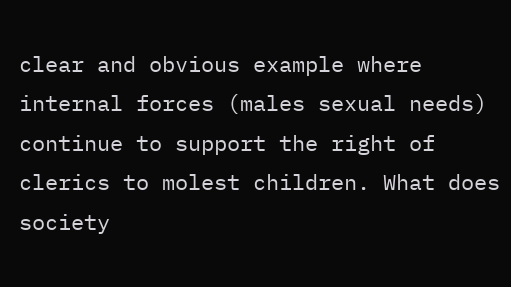clear and obvious example where internal forces (males sexual needs) continue to support the right of clerics to molest children. What does society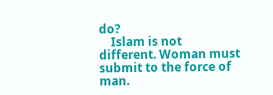do?
    Islam is not different. Woman must submit to the force of man.